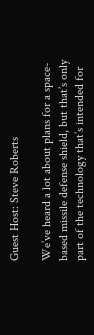Guest Host: Steve Roberts

We’ve heard a lot about plans for a space-based missile defense shield, but that’s only part of the technology that’s intended for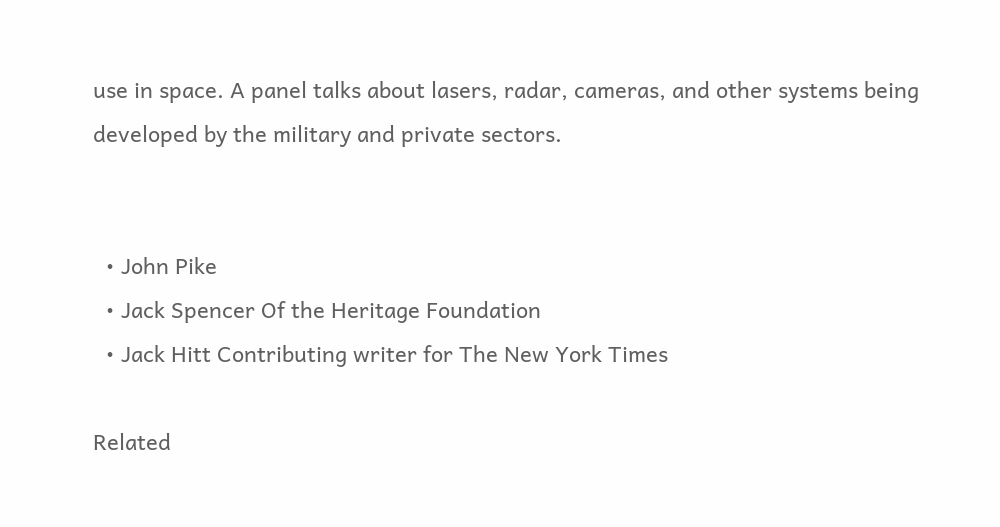use in space. A panel talks about lasers, radar, cameras, and other systems being developed by the military and private sectors.


  • John Pike
  • Jack Spencer Of the Heritage Foundation
  • Jack Hitt Contributing writer for The New York Times

Related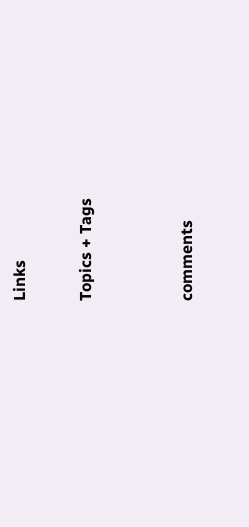Links

Topics + Tags


comments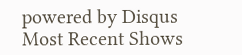powered by Disqus
Most Recent Shows